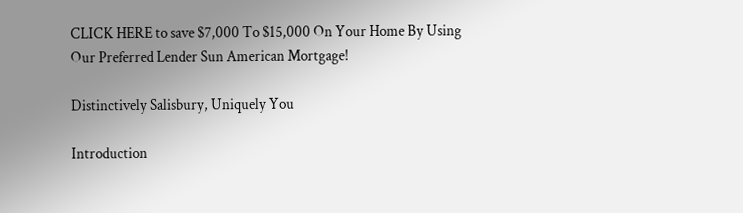CLICK HERE to save $7,000 To $15,000 On Your Home By Using Our Preferred Lender Sun American Mortgage!

Distinctively Salisbury, Uniquely You

Introduction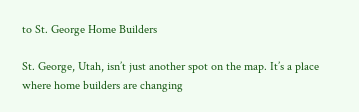to St. George Home Builders

St. George, Utah, isn’t just another spot on the map. It’s a place where home builders are changing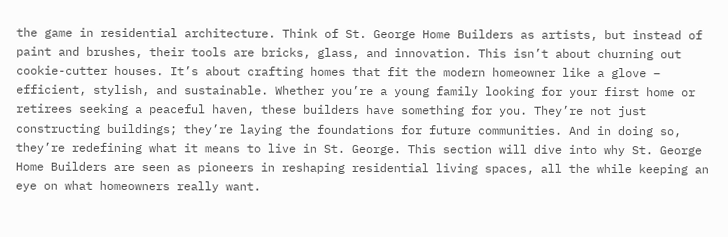the game in residential architecture. Think of St. George Home Builders as artists, but instead of paint and brushes, their tools are bricks, glass, and innovation. This isn’t about churning out cookie-cutter houses. It’s about crafting homes that fit the modern homeowner like a glove – efficient, stylish, and sustainable. Whether you’re a young family looking for your first home or retirees seeking a peaceful haven, these builders have something for you. They’re not just constructing buildings; they’re laying the foundations for future communities. And in doing so, they’re redefining what it means to live in St. George. This section will dive into why St. George Home Builders are seen as pioneers in reshaping residential living spaces, all the while keeping an eye on what homeowners really want.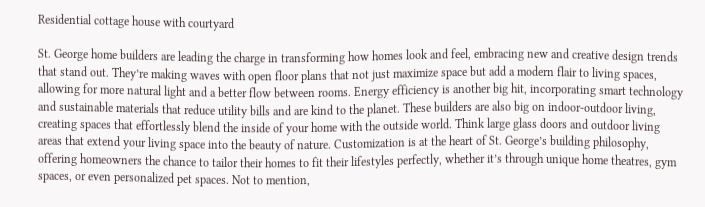Residential cottage house with courtyard

St. George home builders are leading the charge in transforming how homes look and feel, embracing new and creative design trends that stand out. They’re making waves with open floor plans that not just maximize space but add a modern flair to living spaces, allowing for more natural light and a better flow between rooms. Energy efficiency is another big hit, incorporating smart technology and sustainable materials that reduce utility bills and are kind to the planet. These builders are also big on indoor-outdoor living, creating spaces that effortlessly blend the inside of your home with the outside world. Think large glass doors and outdoor living areas that extend your living space into the beauty of nature. Customization is at the heart of St. George’s building philosophy, offering homeowners the chance to tailor their homes to fit their lifestyles perfectly, whether it’s through unique home theatres, gym spaces, or even personalized pet spaces. Not to mention,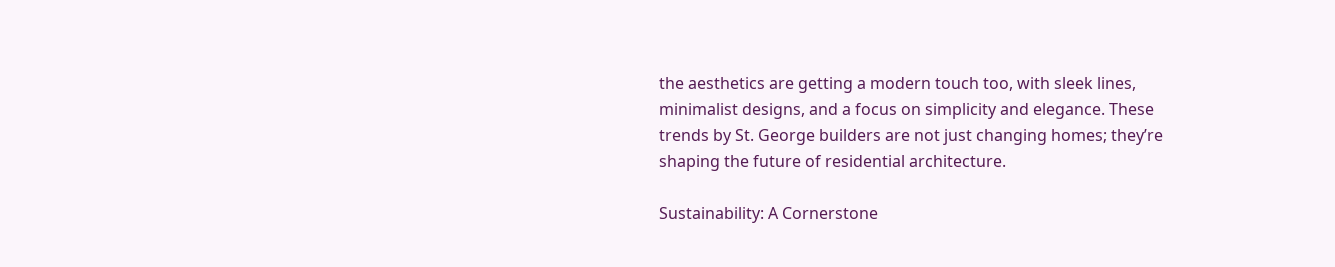the aesthetics are getting a modern touch too, with sleek lines, minimalist designs, and a focus on simplicity and elegance. These trends by St. George builders are not just changing homes; they’re shaping the future of residential architecture.

Sustainability: A Cornerstone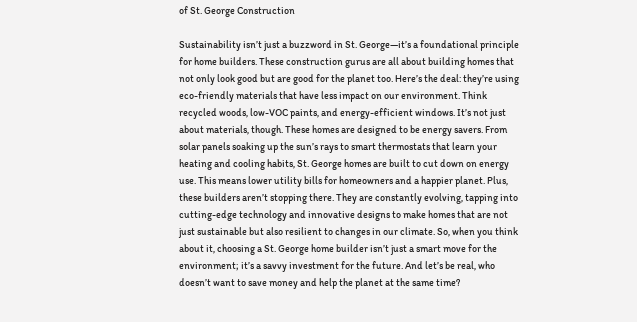of St. George Construction

Sustainability isn’t just a buzzword in St. George—it’s a foundational principle for home builders. These construction gurus are all about building homes that not only look good but are good for the planet too. Here’s the deal: they’re using eco-friendly materials that have less impact on our environment. Think recycled woods, low-VOC paints, and energy-efficient windows. It’s not just about materials, though. These homes are designed to be energy savers. From solar panels soaking up the sun’s rays to smart thermostats that learn your heating and cooling habits, St. George homes are built to cut down on energy use. This means lower utility bills for homeowners and a happier planet. Plus, these builders aren’t stopping there. They are constantly evolving, tapping into cutting-edge technology and innovative designs to make homes that are not just sustainable but also resilient to changes in our climate. So, when you think about it, choosing a St. George home builder isn’t just a smart move for the environment; it’s a savvy investment for the future. And let’s be real, who doesn’t want to save money and help the planet at the same time?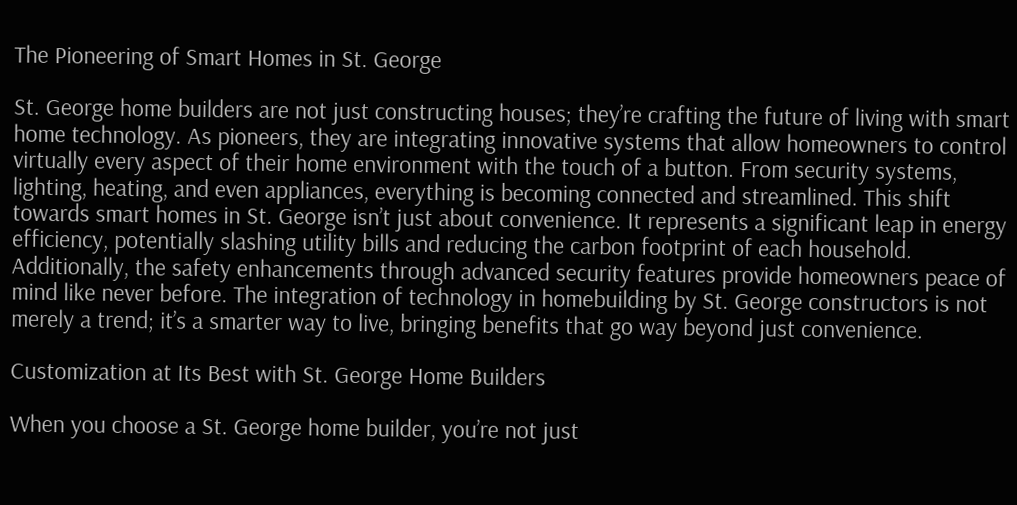The Pioneering of Smart Homes in St. George

St. George home builders are not just constructing houses; they’re crafting the future of living with smart home technology. As pioneers, they are integrating innovative systems that allow homeowners to control virtually every aspect of their home environment with the touch of a button. From security systems, lighting, heating, and even appliances, everything is becoming connected and streamlined. This shift towards smart homes in St. George isn’t just about convenience. It represents a significant leap in energy efficiency, potentially slashing utility bills and reducing the carbon footprint of each household. Additionally, the safety enhancements through advanced security features provide homeowners peace of mind like never before. The integration of technology in homebuilding by St. George constructors is not merely a trend; it’s a smarter way to live, bringing benefits that go way beyond just convenience.

Customization at Its Best with St. George Home Builders

When you choose a St. George home builder, you’re not just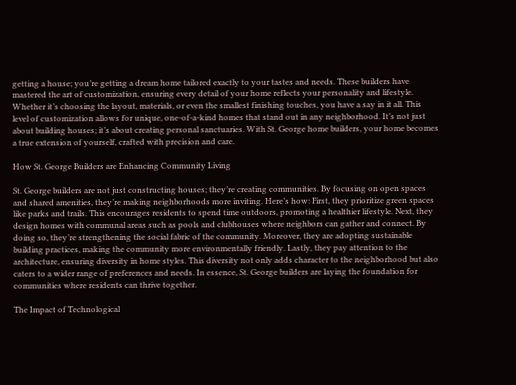getting a house; you’re getting a dream home tailored exactly to your tastes and needs. These builders have mastered the art of customization, ensuring every detail of your home reflects your personality and lifestyle. Whether it’s choosing the layout, materials, or even the smallest finishing touches, you have a say in it all. This level of customization allows for unique, one-of-a-kind homes that stand out in any neighborhood. It’s not just about building houses; it’s about creating personal sanctuaries. With St. George home builders, your home becomes a true extension of yourself, crafted with precision and care.

How St. George Builders are Enhancing Community Living

St. George builders are not just constructing houses; they’re creating communities. By focusing on open spaces and shared amenities, they’re making neighborhoods more inviting. Here’s how: First, they prioritize green spaces like parks and trails. This encourages residents to spend time outdoors, promoting a healthier lifestyle. Next, they design homes with communal areas such as pools and clubhouses where neighbors can gather and connect. By doing so, they’re strengthening the social fabric of the community. Moreover, they are adopting sustainable building practices, making the community more environmentally friendly. Lastly, they pay attention to the architecture, ensuring diversity in home styles. This diversity not only adds character to the neighborhood but also caters to a wider range of preferences and needs. In essence, St. George builders are laying the foundation for communities where residents can thrive together.

The Impact of Technological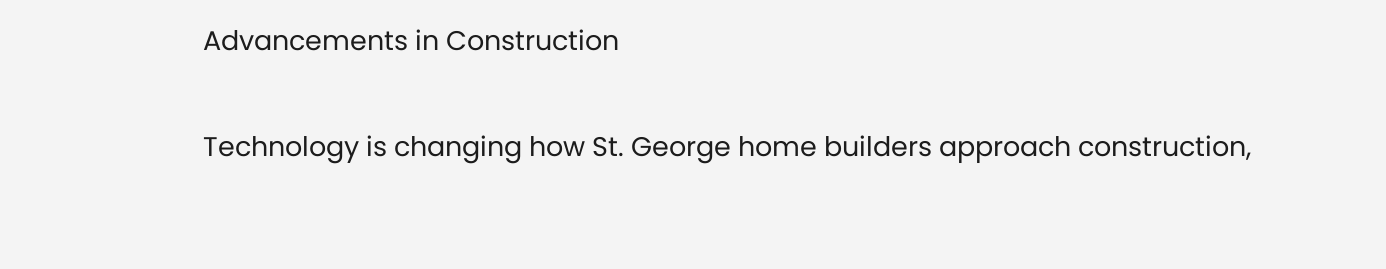Advancements in Construction

Technology is changing how St. George home builders approach construction,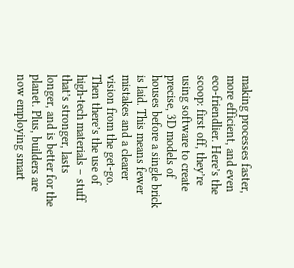making processes faster, more efficient, and even eco-friendlier. Here’s the scoop: first off, they’re using software to create precise, 3D models of houses before a single brick is laid. This means fewer mistakes and a clearer vision from the get-go. Then there’s the use of high-tech materials – stuff that’s stronger, lasts longer, and is better for the planet. Plus, builders are now employing smart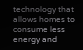technology that allows homes to consume less energy and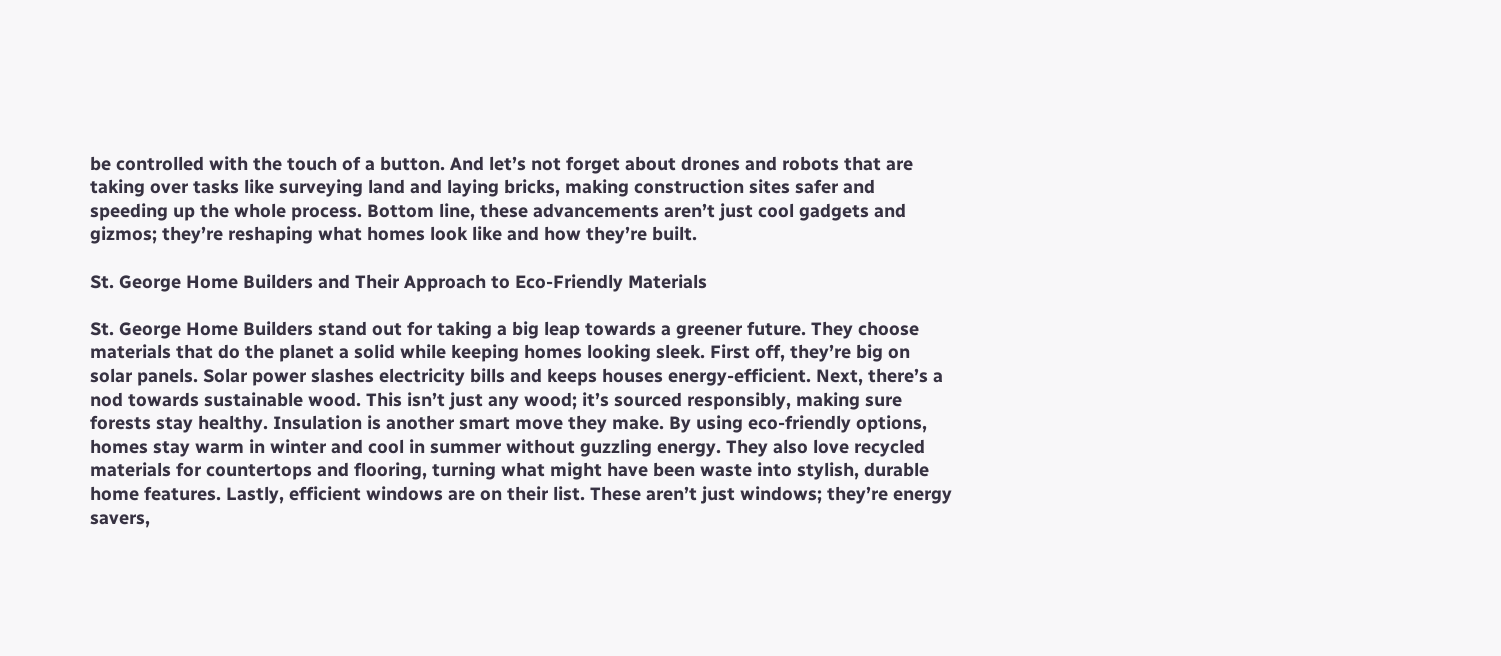be controlled with the touch of a button. And let’s not forget about drones and robots that are taking over tasks like surveying land and laying bricks, making construction sites safer and speeding up the whole process. Bottom line, these advancements aren’t just cool gadgets and gizmos; they’re reshaping what homes look like and how they’re built.

St. George Home Builders and Their Approach to Eco-Friendly Materials

St. George Home Builders stand out for taking a big leap towards a greener future. They choose materials that do the planet a solid while keeping homes looking sleek. First off, they’re big on solar panels. Solar power slashes electricity bills and keeps houses energy-efficient. Next, there’s a nod towards sustainable wood. This isn’t just any wood; it’s sourced responsibly, making sure forests stay healthy. Insulation is another smart move they make. By using eco-friendly options, homes stay warm in winter and cool in summer without guzzling energy. They also love recycled materials for countertops and flooring, turning what might have been waste into stylish, durable home features. Lastly, efficient windows are on their list. These aren’t just windows; they’re energy savers,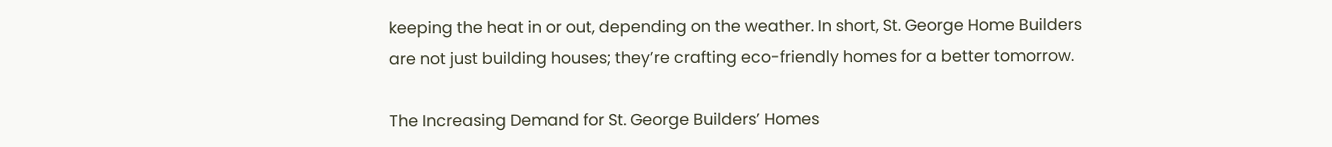keeping the heat in or out, depending on the weather. In short, St. George Home Builders are not just building houses; they’re crafting eco-friendly homes for a better tomorrow.

The Increasing Demand for St. George Builders’ Homes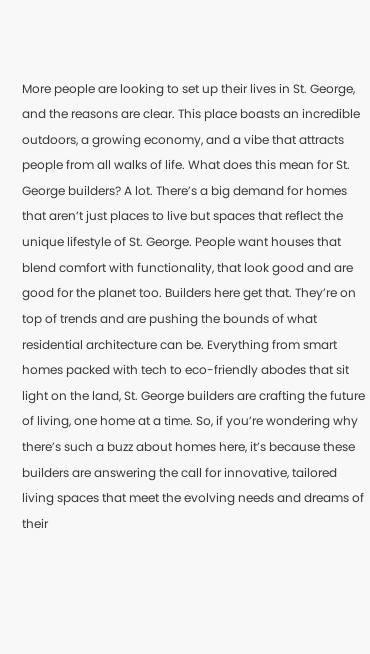More people are looking to set up their lives in St. George, and the reasons are clear. This place boasts an incredible outdoors, a growing economy, and a vibe that attracts people from all walks of life. What does this mean for St. George builders? A lot. There’s a big demand for homes that aren’t just places to live but spaces that reflect the unique lifestyle of St. George. People want houses that blend comfort with functionality, that look good and are good for the planet too. Builders here get that. They’re on top of trends and are pushing the bounds of what residential architecture can be. Everything from smart homes packed with tech to eco-friendly abodes that sit light on the land, St. George builders are crafting the future of living, one home at a time. So, if you’re wondering why there’s such a buzz about homes here, it’s because these builders are answering the call for innovative, tailored living spaces that meet the evolving needs and dreams of their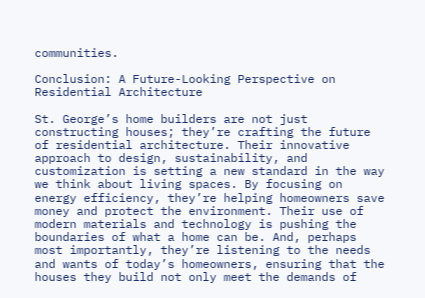communities.

Conclusion: A Future-Looking Perspective on Residential Architecture

St. George’s home builders are not just constructing houses; they’re crafting the future of residential architecture. Their innovative approach to design, sustainability, and customization is setting a new standard in the way we think about living spaces. By focusing on energy efficiency, they’re helping homeowners save money and protect the environment. Their use of modern materials and technology is pushing the boundaries of what a home can be. And, perhaps most importantly, they’re listening to the needs and wants of today’s homeowners, ensuring that the houses they build not only meet the demands of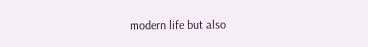modern life but also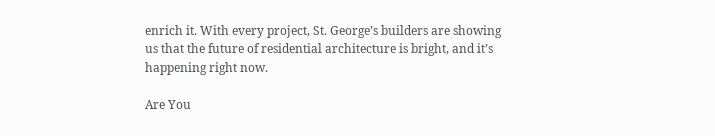enrich it. With every project, St. George’s builders are showing us that the future of residential architecture is bright, and it’s happening right now.

Are You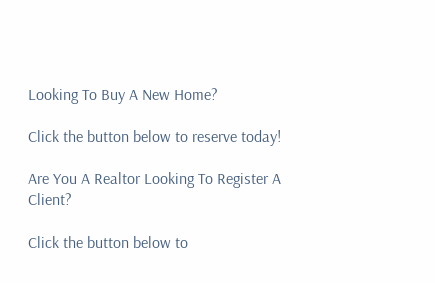Looking To Buy A New Home?

Click the button below to reserve today!

Are You A Realtor Looking To Register A Client?

Click the button below to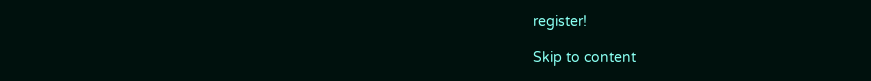register!

Skip to content